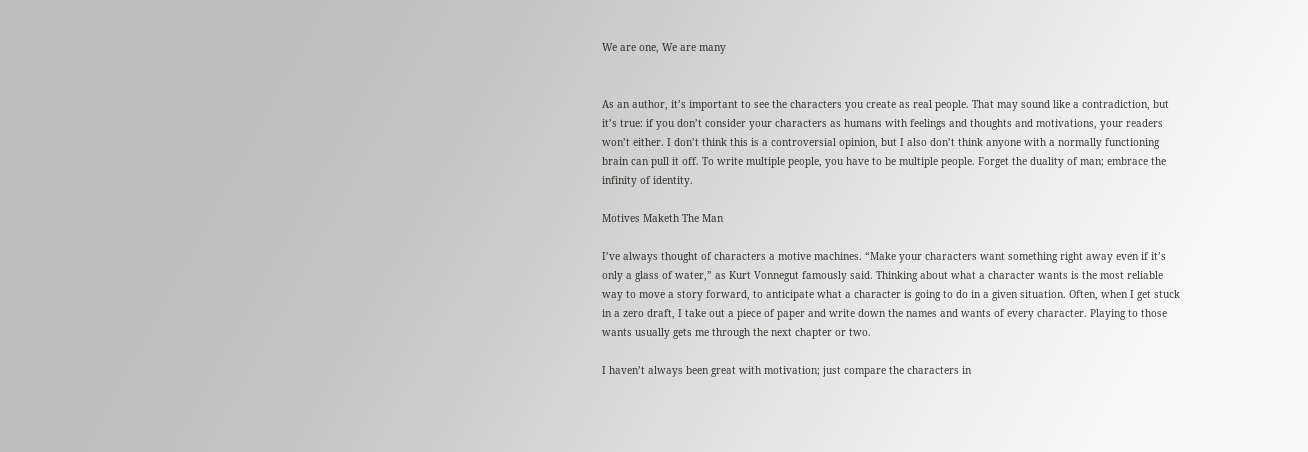We are one, We are many


As an author, it’s important to see the characters you create as real people. That may sound like a contradiction, but it’s true: if you don’t consider your characters as humans with feelings and thoughts and motivations, your readers won’t either. I don’t think this is a controversial opinion, but I also don’t think anyone with a normally functioning brain can pull it off. To write multiple people, you have to be multiple people. Forget the duality of man; embrace the infinity of identity.

Motives Maketh The Man

I’ve always thought of characters a motive machines. “Make your characters want something right away even if it’s only a glass of water,” as Kurt Vonnegut famously said. Thinking about what a character wants is the most reliable way to move a story forward, to anticipate what a character is going to do in a given situation. Often, when I get stuck in a zero draft, I take out a piece of paper and write down the names and wants of every character. Playing to those wants usually gets me through the next chapter or two.

I haven’t always been great with motivation; just compare the characters in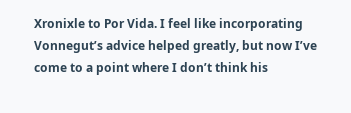Xronixle to Por Vida. I feel like incorporating Vonnegut’s advice helped greatly, but now I’ve come to a point where I don’t think his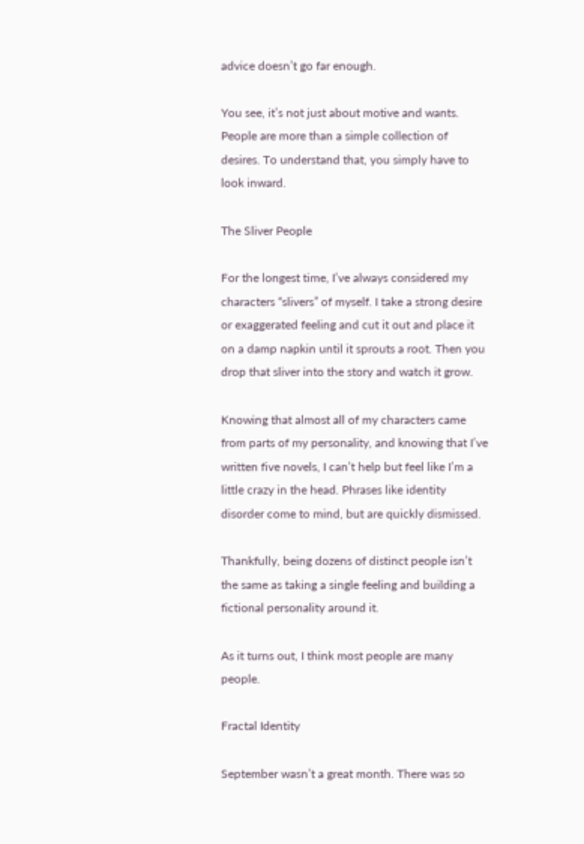advice doesn’t go far enough.

You see, it’s not just about motive and wants. People are more than a simple collection of desires. To understand that, you simply have to look inward.

The Sliver People

For the longest time, I’ve always considered my characters “slivers” of myself. I take a strong desire or exaggerated feeling and cut it out and place it on a damp napkin until it sprouts a root. Then you drop that sliver into the story and watch it grow.

Knowing that almost all of my characters came from parts of my personality, and knowing that I’ve written five novels, I can’t help but feel like I’m a little crazy in the head. Phrases like identity disorder come to mind, but are quickly dismissed.

Thankfully, being dozens of distinct people isn’t the same as taking a single feeling and building a fictional personality around it.

As it turns out, I think most people are many people.

Fractal Identity

September wasn’t a great month. There was so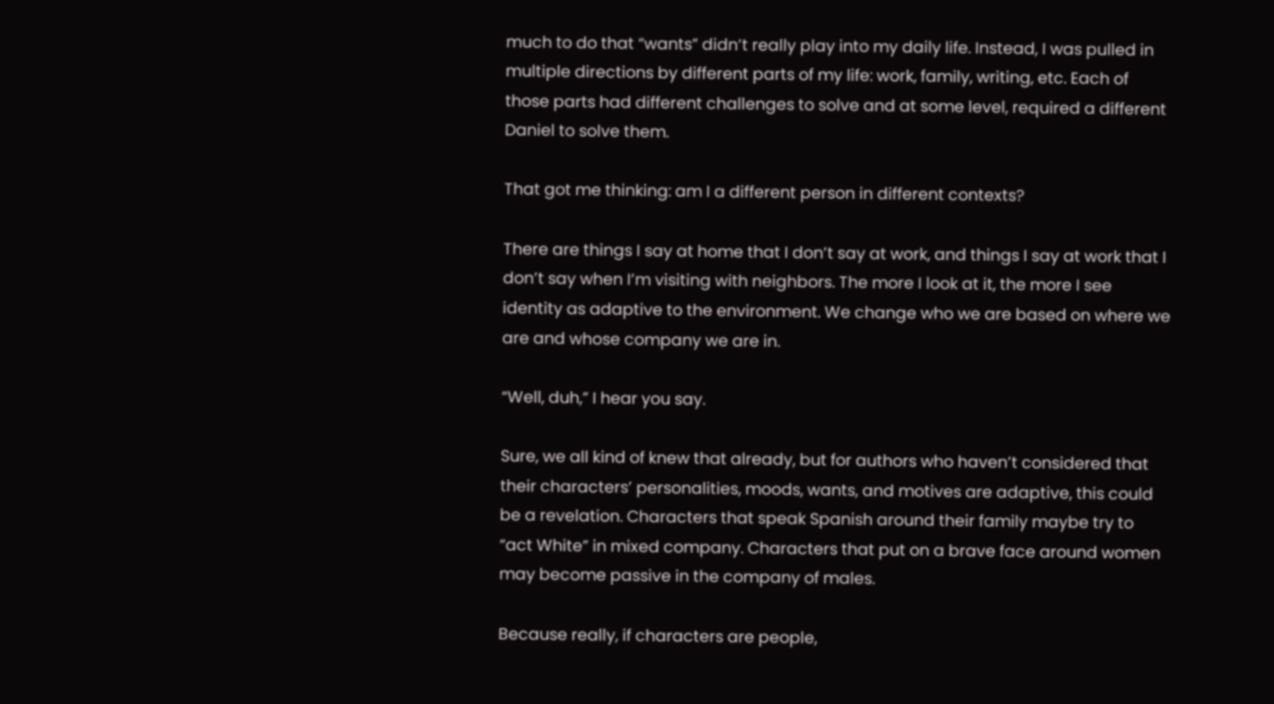much to do that “wants” didn’t really play into my daily life. Instead, I was pulled in multiple directions by different parts of my life: work, family, writing, etc. Each of those parts had different challenges to solve and at some level, required a different Daniel to solve them.

That got me thinking: am I a different person in different contexts?

There are things I say at home that I don’t say at work, and things I say at work that I don’t say when I’m visiting with neighbors. The more I look at it, the more I see identity as adaptive to the environment. We change who we are based on where we are and whose company we are in.

“Well, duh,” I hear you say.

Sure, we all kind of knew that already, but for authors who haven’t considered that their characters’ personalities, moods, wants, and motives are adaptive, this could be a revelation. Characters that speak Spanish around their family maybe try to “act White” in mixed company. Characters that put on a brave face around women may become passive in the company of males.

Because really, if characters are people,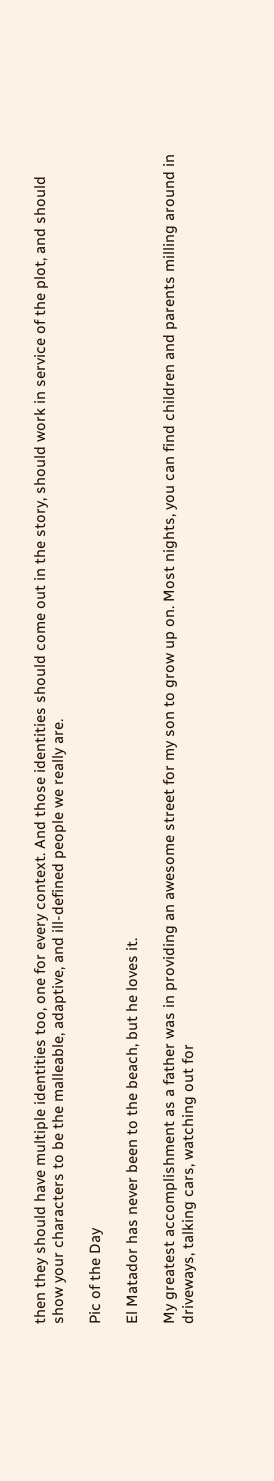then they should have multiple identities too, one for every context. And those identities should come out in the story, should work in service of the plot, and should show your characters to be the malleable, adaptive, and ill-defined people we really are.

Pic of the Day

El Matador has never been to the beach, but he loves it.

My greatest accomplishment as a father was in providing an awesome street for my son to grow up on. Most nights, you can find children and parents milling around in driveways, talking cars, watching out for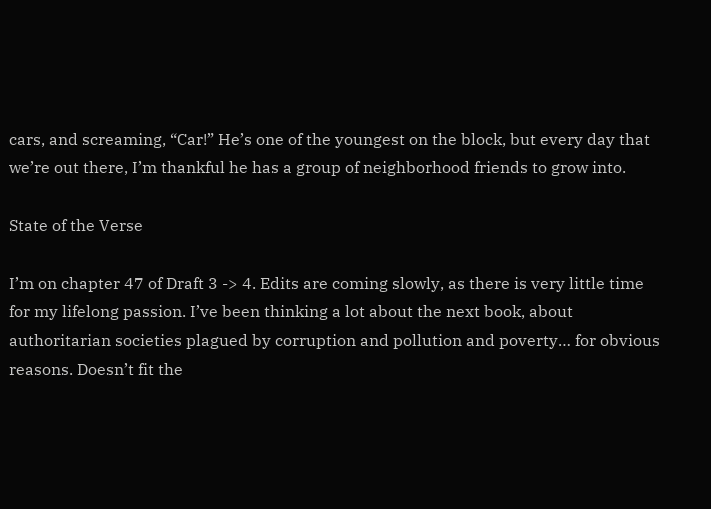cars, and screaming, “Car!” He’s one of the youngest on the block, but every day that we’re out there, I’m thankful he has a group of neighborhood friends to grow into.

State of the Verse

I’m on chapter 47 of Draft 3 -> 4. Edits are coming slowly, as there is very little time for my lifelong passion. I’ve been thinking a lot about the next book, about authoritarian societies plagued by corruption and pollution and poverty… for obvious reasons. Doesn’t fit the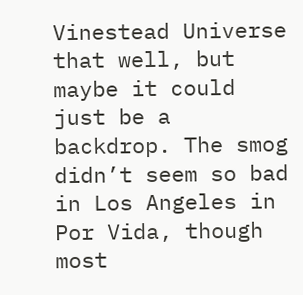Vinestead Universe that well, but maybe it could just be a backdrop. The smog didn’t seem so bad in Los Angeles in Por Vida, though most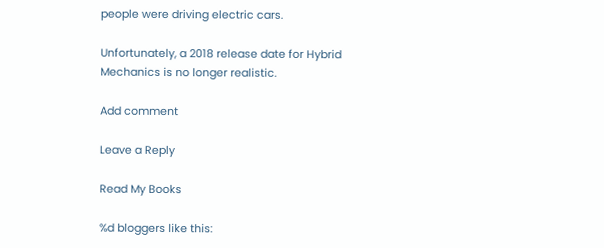people were driving electric cars.

Unfortunately, a 2018 release date for Hybrid Mechanics is no longer realistic.

Add comment

Leave a Reply

Read My Books

%d bloggers like this: